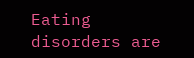Eating disorders are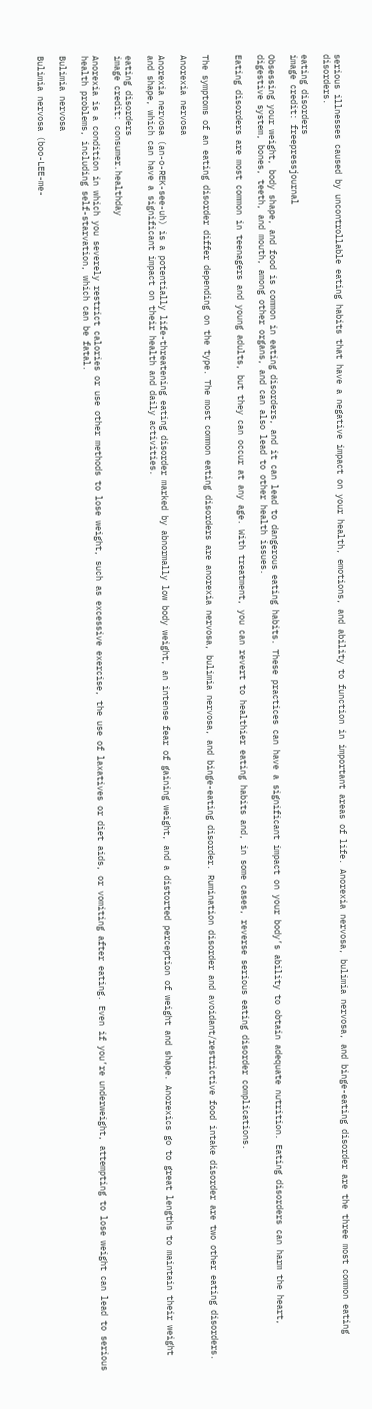serious illnesses caused by uncontrollable eating habits that have a negative impact on your health, emotions, and ability to function in important areas of life. Anorexia nervosa, bulimia nervosa, and binge-eating disorder are the three most common eating disorders.

eating disorders
image credit: freepressjournal

Obsessing your weight, body shape, and food is common in eating disorders, and it can lead to dangerous eating habits. These practices can have a significant impact on your body’s ability to obtain adequate nutrition. Eating disorders can harm the heart, digestive system, bones, teeth, and mouth, among other organs, and can also lead to other health issues.

Eating disorders are most common in teenagers and young adults, but they can occur at any age. With treatment, you can revert to healthier eating habits and, in some cases, reverse serious eating disorder complications.


The symptoms of an eating disorder differ depending on the type. The most common eating disorders are anorexia nervosa, bulimia nervosa, and binge-eating disorder. Rumination disorder and avoidant/restrictive food intake disorder are two other eating disorders.

Anorexia nervosa

Anorexia nervosa (an-o-REK-see-uh) is a potentially life-threatening eating disorder marked by abnormally low body weight, an intense fear of gaining weight, and a distorted perception of weight and shape. Anorexics go to great lengths to maintain their weight and shape, which can have a significant impact on their health and daily activities.

eating disorders
image credit: consumer.healthday

Anorexia is a condition in which you severely restrict calories or use other methods to lose weight, such as excessive exercise, the use of laxatives or diet aids, or vomiting after eating. Even if you’re underweight, attempting to lose weight can lead to serious health problems, including self-starvation, which can be fatal.

Bulimia nervosa

Bulimia nervosa (boo-LEE-me-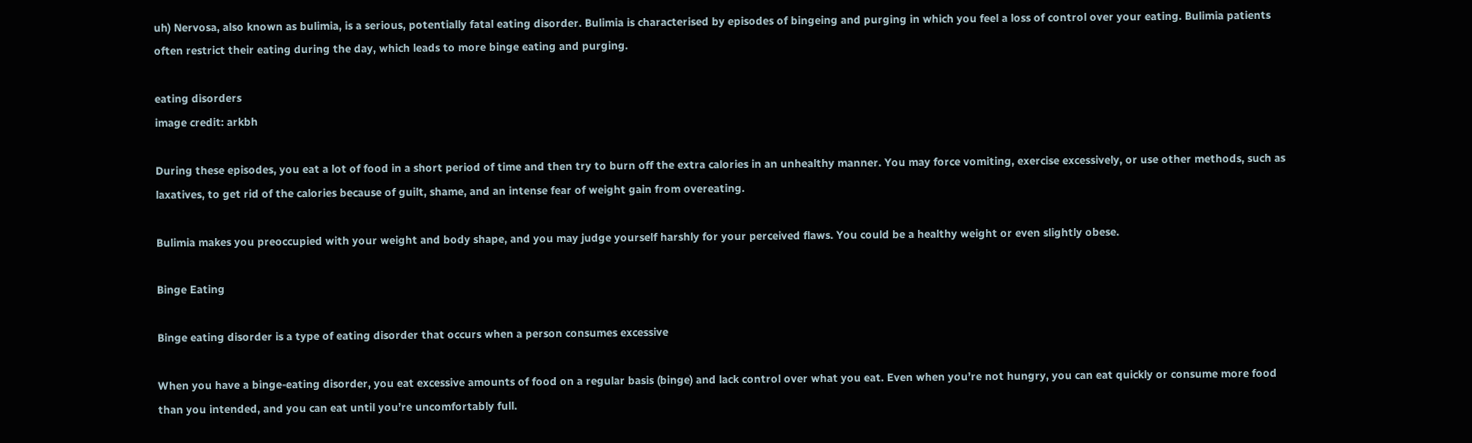uh) Nervosa, also known as bulimia, is a serious, potentially fatal eating disorder. Bulimia is characterised by episodes of bingeing and purging in which you feel a loss of control over your eating. Bulimia patients often restrict their eating during the day, which leads to more binge eating and purging.

eating disorders
image credit: arkbh

During these episodes, you eat a lot of food in a short period of time and then try to burn off the extra calories in an unhealthy manner. You may force vomiting, exercise excessively, or use other methods, such as laxatives, to get rid of the calories because of guilt, shame, and an intense fear of weight gain from overeating.

Bulimia makes you preoccupied with your weight and body shape, and you may judge yourself harshly for your perceived flaws. You could be a healthy weight or even slightly obese.

Binge Eating

Binge eating disorder is a type of eating disorder that occurs when a person consumes excessive

When you have a binge-eating disorder, you eat excessive amounts of food on a regular basis (binge) and lack control over what you eat. Even when you’re not hungry, you can eat quickly or consume more food than you intended, and you can eat until you’re uncomfortably full.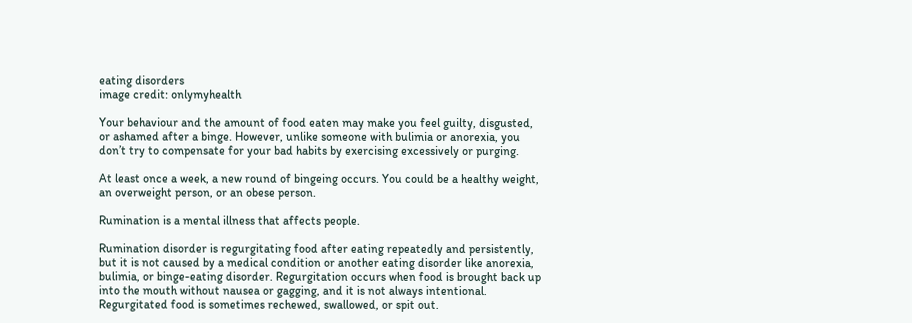eating disorders
image credit: onlymyhealth

Your behaviour and the amount of food eaten may make you feel guilty, disgusted, or ashamed after a binge. However, unlike someone with bulimia or anorexia, you don’t try to compensate for your bad habits by exercising excessively or purging.

At least once a week, a new round of bingeing occurs. You could be a healthy weight, an overweight person, or an obese person.

Rumination is a mental illness that affects people.

Rumination disorder is regurgitating food after eating repeatedly and persistently, but it is not caused by a medical condition or another eating disorder like anorexia, bulimia, or binge-eating disorder. Regurgitation occurs when food is brought back up into the mouth without nausea or gagging, and it is not always intentional. Regurgitated food is sometimes rechewed, swallowed, or spit out.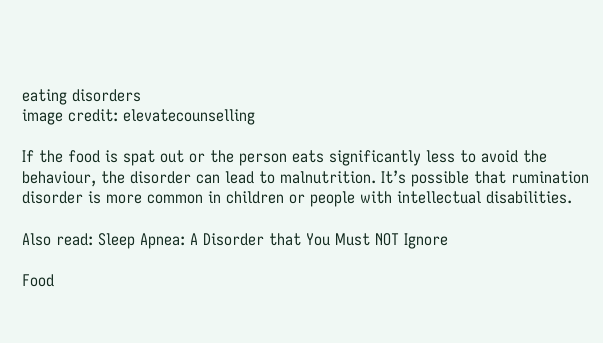eating disorders
image credit: elevatecounselling

If the food is spat out or the person eats significantly less to avoid the behaviour, the disorder can lead to malnutrition. It’s possible that rumination disorder is more common in children or people with intellectual disabilities.

Also read: Sleep Apnea: A Disorder that You Must NOT Ignore

Food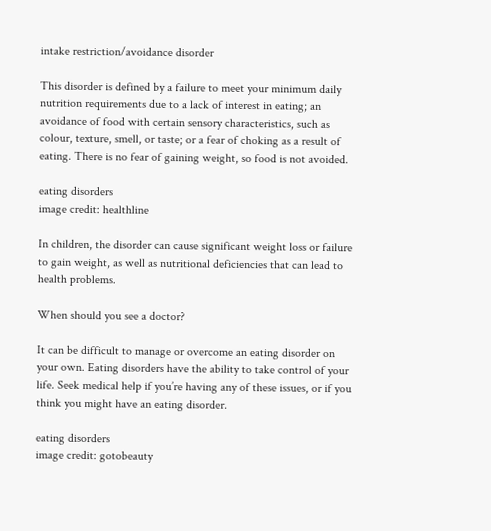intake restriction/avoidance disorder

This disorder is defined by a failure to meet your minimum daily nutrition requirements due to a lack of interest in eating; an avoidance of food with certain sensory characteristics, such as colour, texture, smell, or taste; or a fear of choking as a result of eating. There is no fear of gaining weight, so food is not avoided.

eating disorders
image credit: healthline

In children, the disorder can cause significant weight loss or failure to gain weight, as well as nutritional deficiencies that can lead to health problems.

When should you see a doctor?

It can be difficult to manage or overcome an eating disorder on your own. Eating disorders have the ability to take control of your life. Seek medical help if you’re having any of these issues, or if you think you might have an eating disorder.

eating disorders
image credit: gotobeauty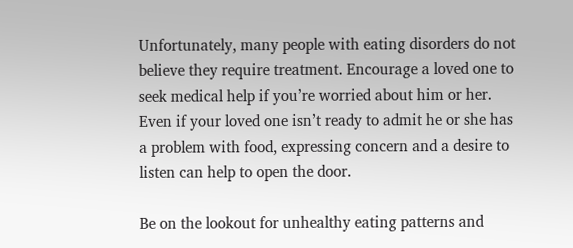Unfortunately, many people with eating disorders do not believe they require treatment. Encourage a loved one to seek medical help if you’re worried about him or her. Even if your loved one isn’t ready to admit he or she has a problem with food, expressing concern and a desire to listen can help to open the door.

Be on the lookout for unhealthy eating patterns and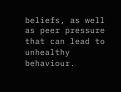beliefs, as well as peer pressure that can lead to unhealthy behaviour.